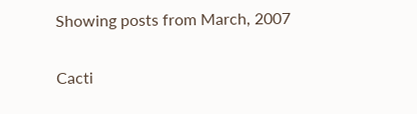Showing posts from March, 2007

Cacti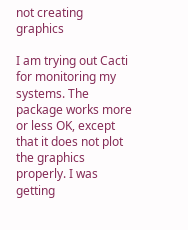not creating graphics

I am trying out Cacti for monitoring my systems. The package works more or less OK, except that it does not plot the graphics properly. I was getting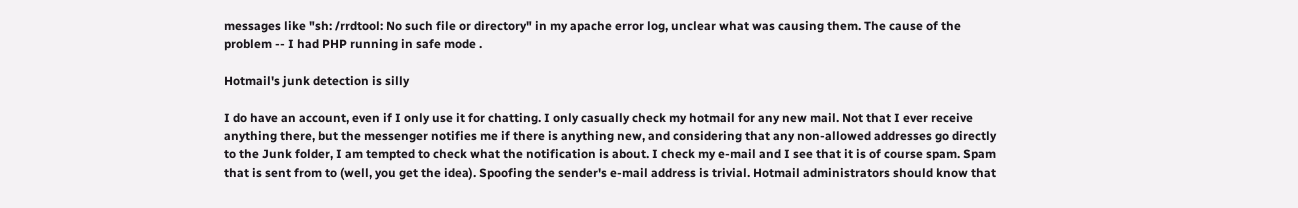messages like "sh: /rrdtool: No such file or directory" in my apache error log, unclear what was causing them. The cause of the problem -- I had PHP running in safe mode .

Hotmail's junk detection is silly

I do have an account, even if I only use it for chatting. I only casually check my hotmail for any new mail. Not that I ever receive anything there, but the messenger notifies me if there is anything new, and considering that any non-allowed addresses go directly to the Junk folder, I am tempted to check what the notification is about. I check my e-mail and I see that it is of course spam. Spam that is sent from to (well, you get the idea). Spoofing the sender's e-mail address is trivial. Hotmail administrators should know that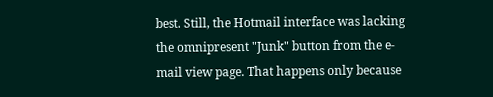best. Still, the Hotmail interface was lacking the omnipresent "Junk" button from the e-mail view page. That happens only because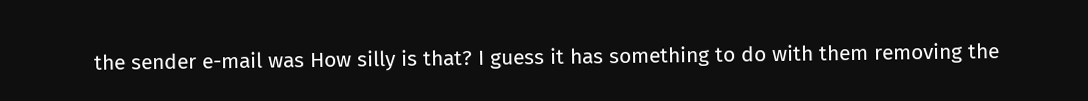the sender e-mail was How silly is that? I guess it has something to do with them removing the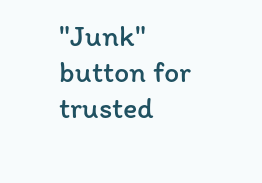"Junk" button for trusted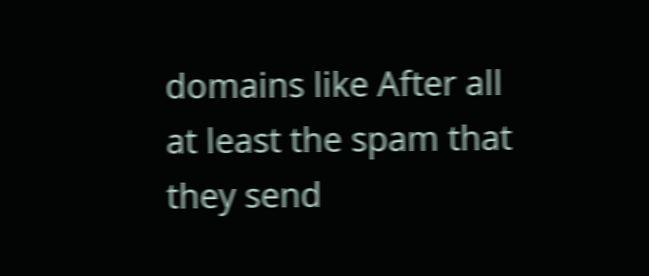domains like After all at least the spam that they send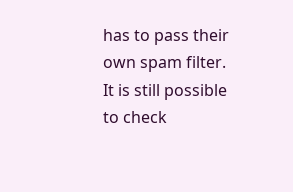has to pass their own spam filter. It is still possible to check